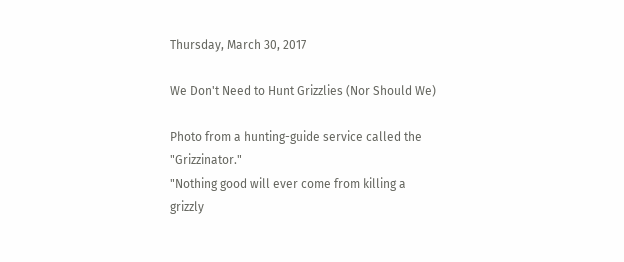Thursday, March 30, 2017

We Don't Need to Hunt Grizzlies (Nor Should We)

Photo from a hunting-guide service called the "Grizzinator."
"Nothing good will ever come from killing a grizzly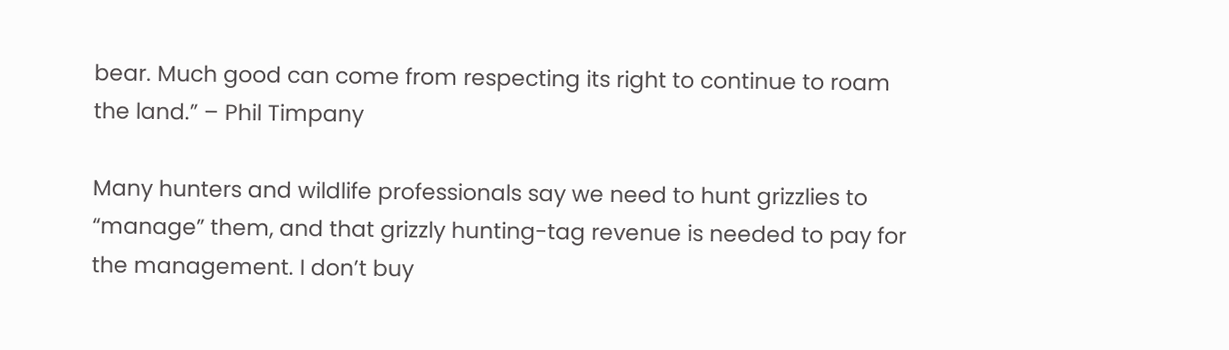bear. Much good can come from respecting its right to continue to roam the land.” – Phil Timpany

Many hunters and wildlife professionals say we need to hunt grizzlies to “manage” them, and that grizzly hunting-tag revenue is needed to pay for the management. I don’t buy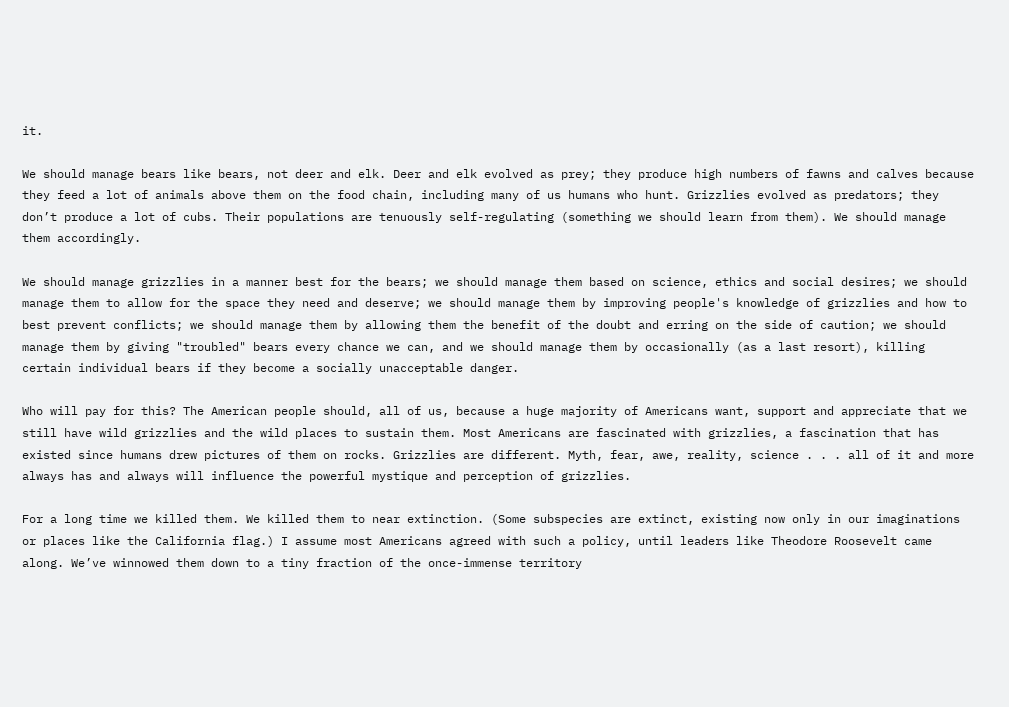it.

We should manage bears like bears, not deer and elk. Deer and elk evolved as prey; they produce high numbers of fawns and calves because they feed a lot of animals above them on the food chain, including many of us humans who hunt. Grizzlies evolved as predators; they don’t produce a lot of cubs. Their populations are tenuously self-regulating (something we should learn from them). We should manage them accordingly.

We should manage grizzlies in a manner best for the bears; we should manage them based on science, ethics and social desires; we should manage them to allow for the space they need and deserve; we should manage them by improving people's knowledge of grizzlies and how to best prevent conflicts; we should manage them by allowing them the benefit of the doubt and erring on the side of caution; we should manage them by giving "troubled" bears every chance we can, and we should manage them by occasionally (as a last resort), killing certain individual bears if they become a socially unacceptable danger.

Who will pay for this? The American people should, all of us, because a huge majority of Americans want, support and appreciate that we still have wild grizzlies and the wild places to sustain them. Most Americans are fascinated with grizzlies, a fascination that has existed since humans drew pictures of them on rocks. Grizzlies are different. Myth, fear, awe, reality, science . . . all of it and more always has and always will influence the powerful mystique and perception of grizzlies.

For a long time we killed them. We killed them to near extinction. (Some subspecies are extinct, existing now only in our imaginations or places like the California flag.) I assume most Americans agreed with such a policy, until leaders like Theodore Roosevelt came along. We’ve winnowed them down to a tiny fraction of the once-immense territory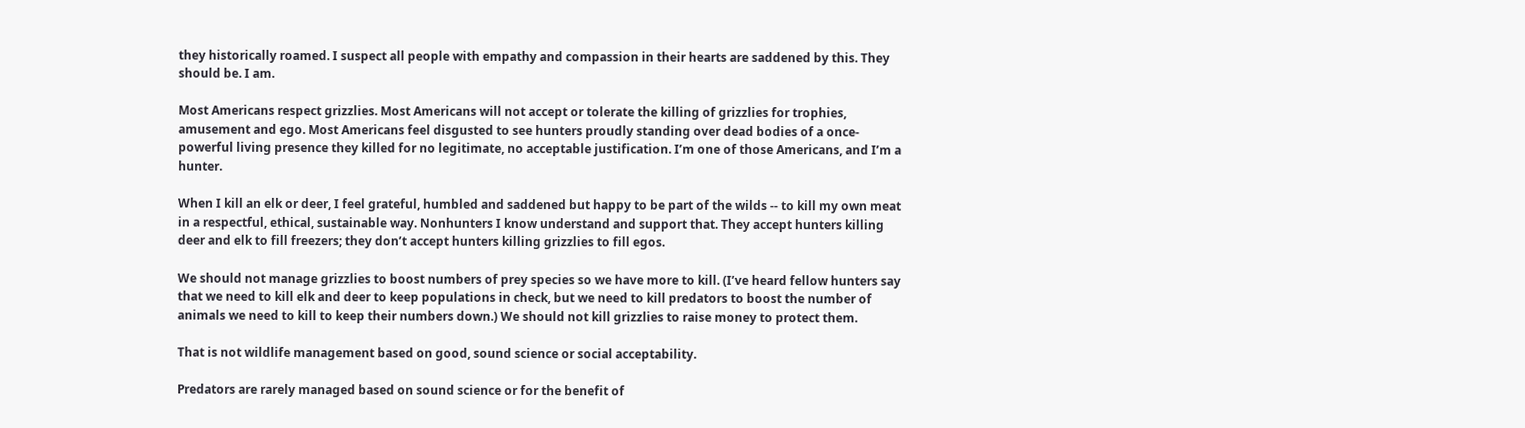they historically roamed. I suspect all people with empathy and compassion in their hearts are saddened by this. They should be. I am.

Most Americans respect grizzlies. Most Americans will not accept or tolerate the killing of grizzlies for trophies, amusement and ego. Most Americans feel disgusted to see hunters proudly standing over dead bodies of a once-powerful living presence they killed for no legitimate, no acceptable justification. I’m one of those Americans, and I’m a hunter.

When I kill an elk or deer, I feel grateful, humbled and saddened but happy to be part of the wilds -- to kill my own meat in a respectful, ethical, sustainable way. Nonhunters I know understand and support that. They accept hunters killing deer and elk to fill freezers; they don’t accept hunters killing grizzlies to fill egos.

We should not manage grizzlies to boost numbers of prey species so we have more to kill. (I’ve heard fellow hunters say that we need to kill elk and deer to keep populations in check, but we need to kill predators to boost the number of animals we need to kill to keep their numbers down.) We should not kill grizzlies to raise money to protect them.

That is not wildlife management based on good, sound science or social acceptability.

Predators are rarely managed based on sound science or for the benefit of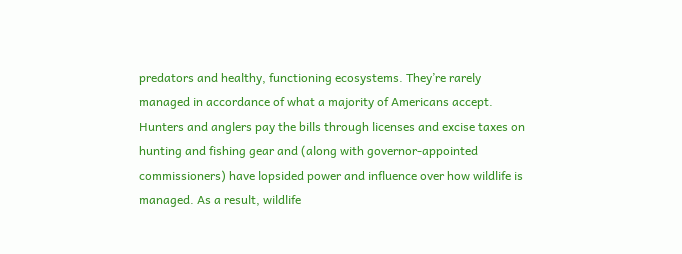predators and healthy, functioning ecosystems. They’re rarely managed in accordance of what a majority of Americans accept. Hunters and anglers pay the bills through licenses and excise taxes on hunting and fishing gear and (along with governor-appointed commissioners) have lopsided power and influence over how wildlife is managed. As a result, wildlife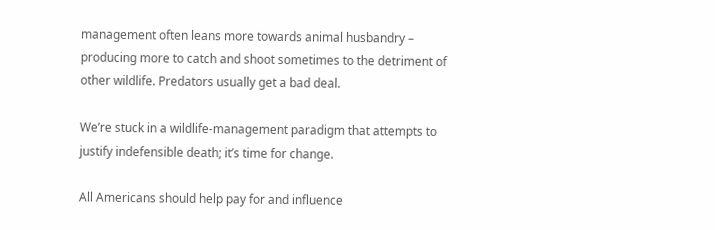management often leans more towards animal husbandry – producing more to catch and shoot sometimes to the detriment of other wildlife. Predators usually get a bad deal.

We’re stuck in a wildlife-management paradigm that attempts to justify indefensible death; it’s time for change.

All Americans should help pay for and influence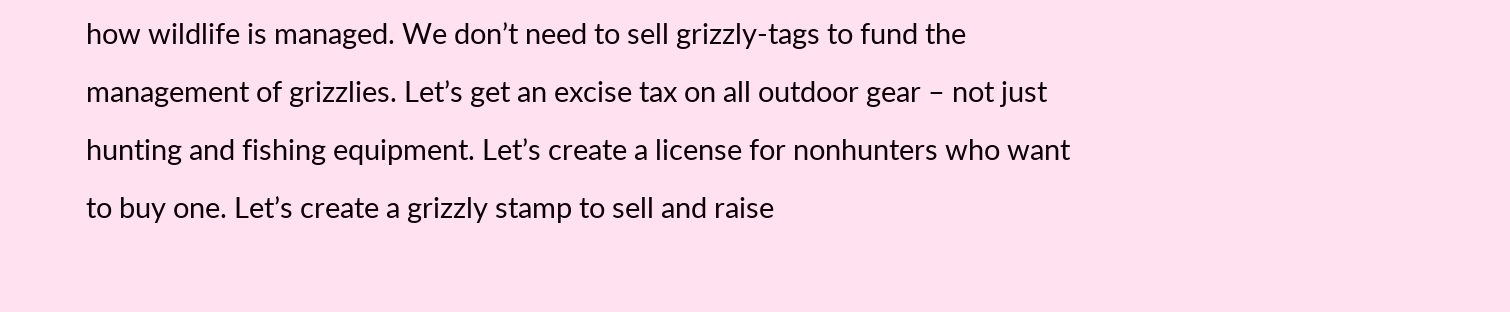how wildlife is managed. We don’t need to sell grizzly-tags to fund the management of grizzlies. Let’s get an excise tax on all outdoor gear – not just hunting and fishing equipment. Let’s create a license for nonhunters who want to buy one. Let’s create a grizzly stamp to sell and raise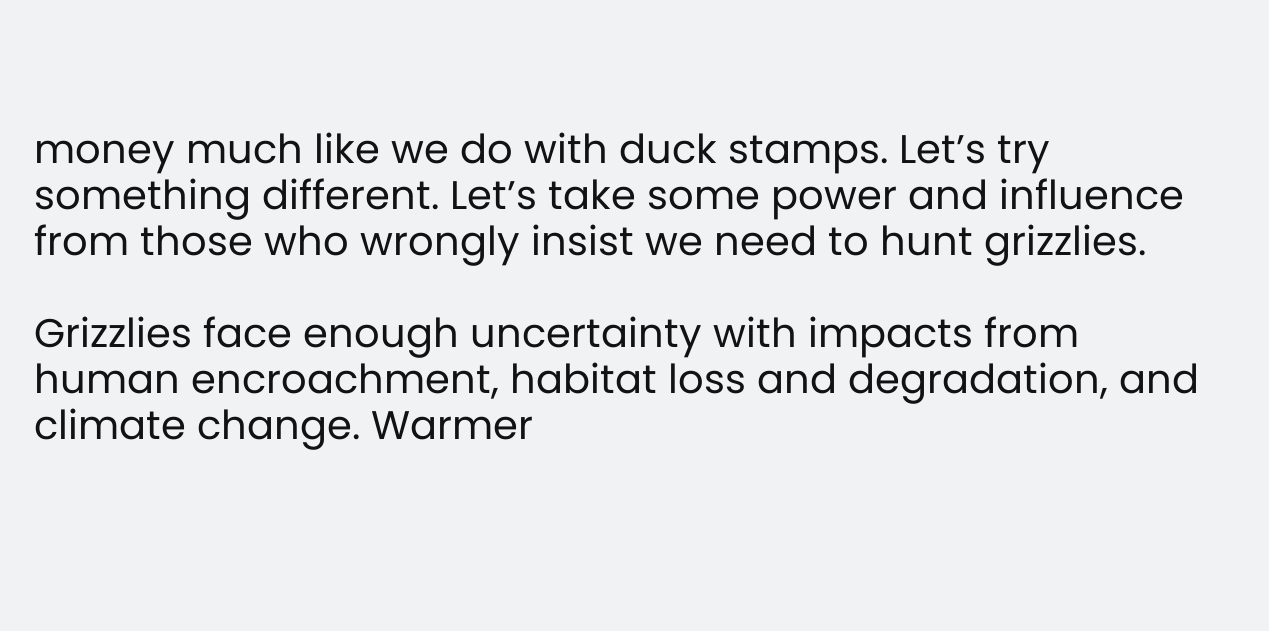money much like we do with duck stamps. Let’s try something different. Let’s take some power and influence from those who wrongly insist we need to hunt grizzlies.

Grizzlies face enough uncertainty with impacts from human encroachment, habitat loss and degradation, and climate change. Warmer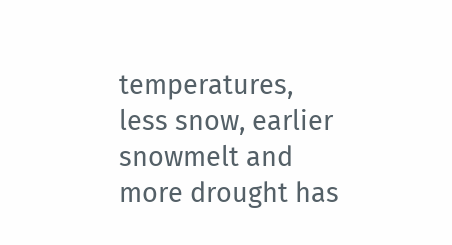temperatures, less snow, earlier snowmelt and more drought has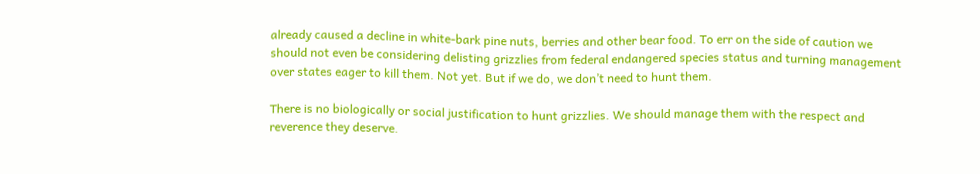already caused a decline in white-bark pine nuts, berries and other bear food. To err on the side of caution we should not even be considering delisting grizzlies from federal endangered species status and turning management over states eager to kill them. Not yet. But if we do, we don’t need to hunt them.

There is no biologically or social justification to hunt grizzlies. We should manage them with the respect and reverence they deserve.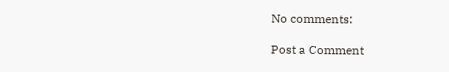No comments:

Post a Comment